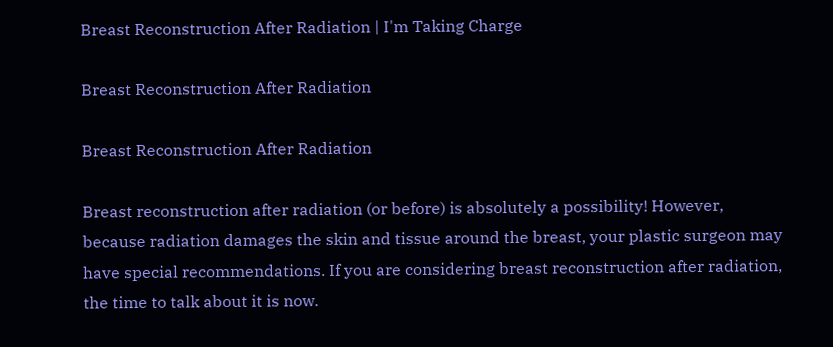Breast Reconstruction After Radiation | I'm Taking Charge

Breast Reconstruction After Radiation

Breast Reconstruction After Radiation

Breast reconstruction after radiation (or before) is absolutely a possibility! However, because radiation damages the skin and tissue around the breast, your plastic surgeon may have special recommendations. If you are considering breast reconstruction after radiation, the time to talk about it is now.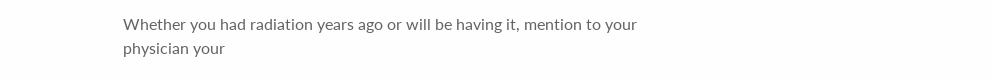Whether you had radiation years ago or will be having it, mention to your physician your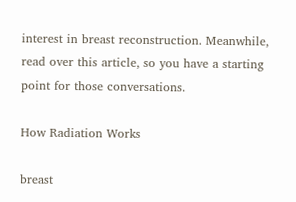interest in breast reconstruction. Meanwhile, read over this article, so you have a starting point for those conversations.

How Radiation Works

breast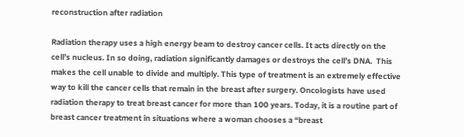reconstruction after radiation

Radiation therapy uses a high energy beam to destroy cancer cells. It acts directly on the cell’s nucleus. In so doing, radiation significantly damages or destroys the cell’s DNA.  This makes the cell unable to divide and multiply. This type of treatment is an extremely effective way to kill the cancer cells that remain in the breast after surgery. Oncologists have used radiation therapy to treat breast cancer for more than 100 years. Today, it is a routine part of breast cancer treatment in situations where a woman chooses a “breast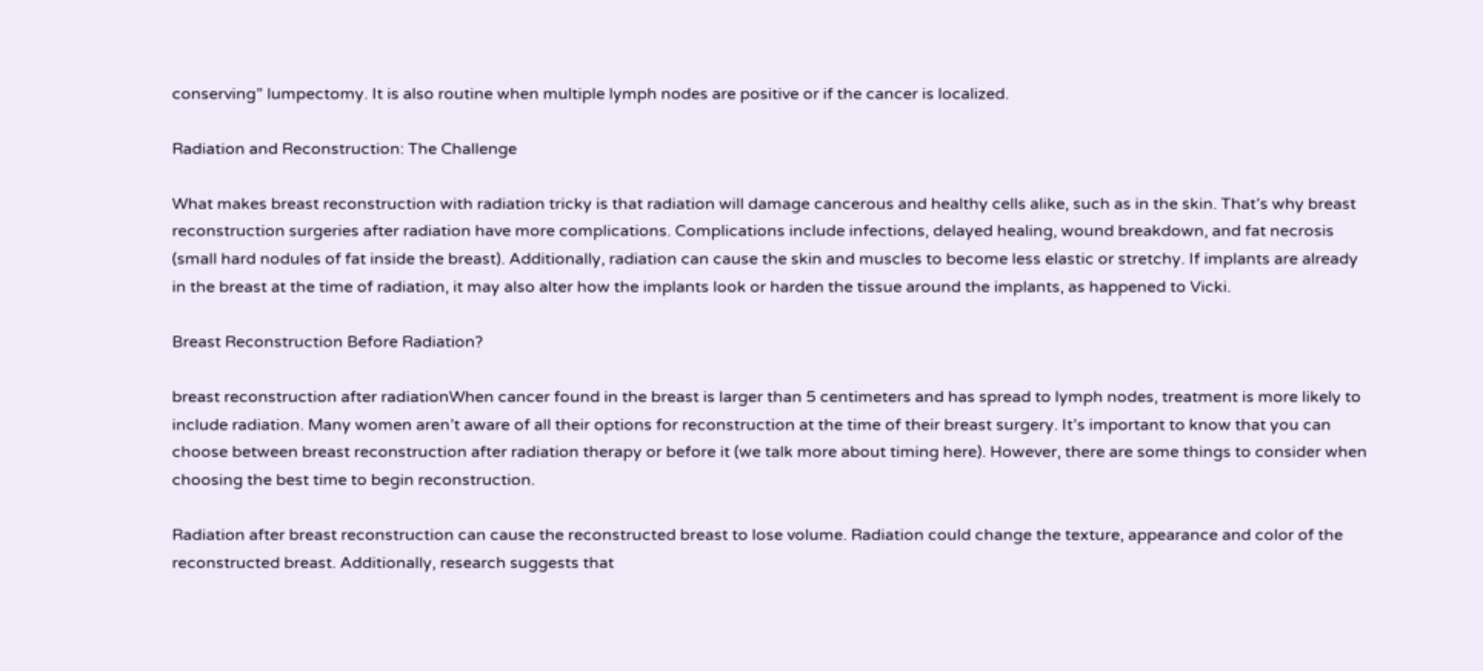conserving” lumpectomy. It is also routine when multiple lymph nodes are positive or if the cancer is localized.

Radiation and Reconstruction: The Challenge

What makes breast reconstruction with radiation tricky is that radiation will damage cancerous and healthy cells alike, such as in the skin. That’s why breast reconstruction surgeries after radiation have more complications. Complications include infections, delayed healing, wound breakdown, and fat necrosis (small hard nodules of fat inside the breast). Additionally, radiation can cause the skin and muscles to become less elastic or stretchy. If implants are already in the breast at the time of radiation, it may also alter how the implants look or harden the tissue around the implants, as happened to Vicki.

Breast Reconstruction Before Radiation?

breast reconstruction after radiationWhen cancer found in the breast is larger than 5 centimeters and has spread to lymph nodes, treatment is more likely to include radiation. Many women aren’t aware of all their options for reconstruction at the time of their breast surgery. It’s important to know that you can choose between breast reconstruction after radiation therapy or before it (we talk more about timing here). However, there are some things to consider when choosing the best time to begin reconstruction.

Radiation after breast reconstruction can cause the reconstructed breast to lose volume. Radiation could change the texture, appearance and color of the reconstructed breast. Additionally, research suggests that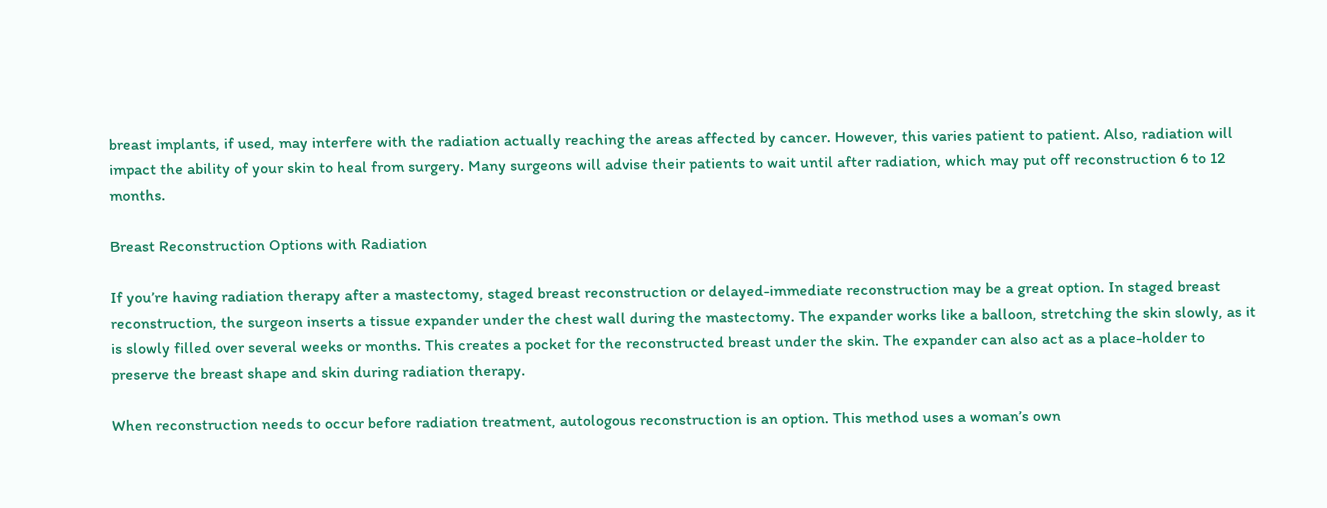breast implants, if used, may interfere with the radiation actually reaching the areas affected by cancer. However, this varies patient to patient. Also, radiation will impact the ability of your skin to heal from surgery. Many surgeons will advise their patients to wait until after radiation, which may put off reconstruction 6 to 12 months.

Breast Reconstruction Options with Radiation

If you’re having radiation therapy after a mastectomy, staged breast reconstruction or delayed-immediate reconstruction may be a great option. In staged breast reconstruction, the surgeon inserts a tissue expander under the chest wall during the mastectomy. The expander works like a balloon, stretching the skin slowly, as it is slowly filled over several weeks or months. This creates a pocket for the reconstructed breast under the skin. The expander can also act as a place-holder to preserve the breast shape and skin during radiation therapy.

When reconstruction needs to occur before radiation treatment, autologous reconstruction is an option. This method uses a woman’s own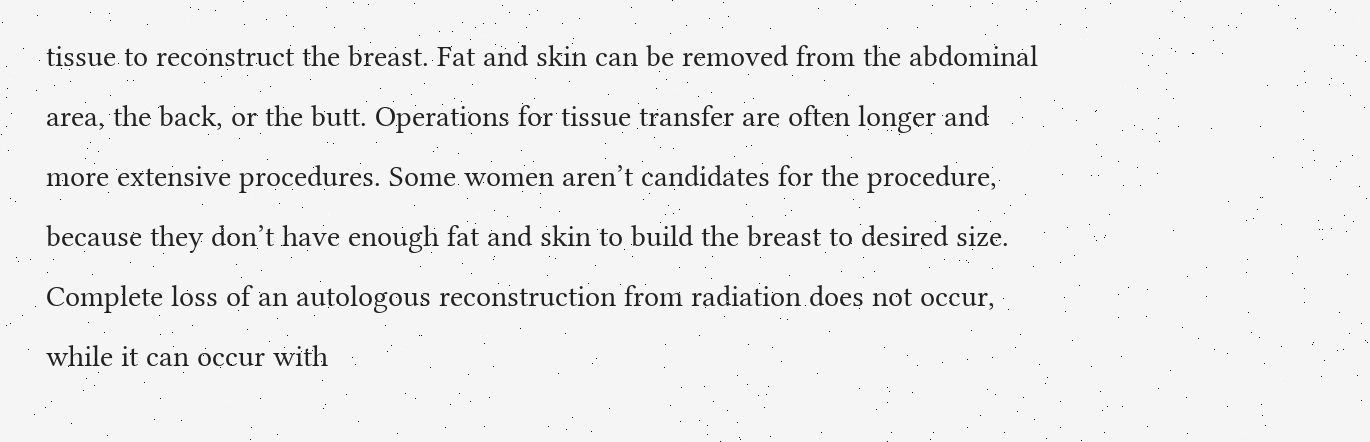tissue to reconstruct the breast. Fat and skin can be removed from the abdominal area, the back, or the butt. Operations for tissue transfer are often longer and more extensive procedures. Some women aren’t candidates for the procedure, because they don’t have enough fat and skin to build the breast to desired size. Complete loss of an autologous reconstruction from radiation does not occur, while it can occur with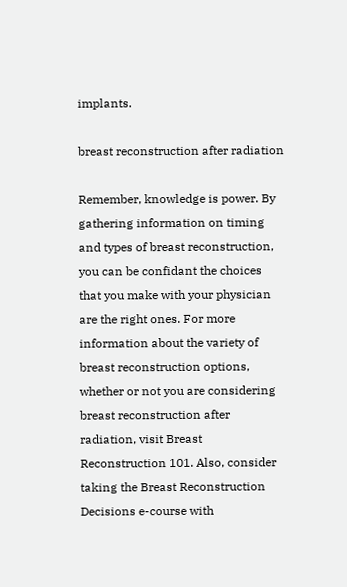implants.

breast reconstruction after radiation

Remember, knowledge is power. By gathering information on timing and types of breast reconstruction, you can be confidant the choices that you make with your physician are the right ones. For more information about the variety of breast reconstruction options, whether or not you are considering breast reconstruction after radiation, visit Breast Reconstruction 101. Also, consider taking the Breast Reconstruction Decisions e-course with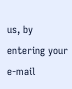us, by entering your e-mail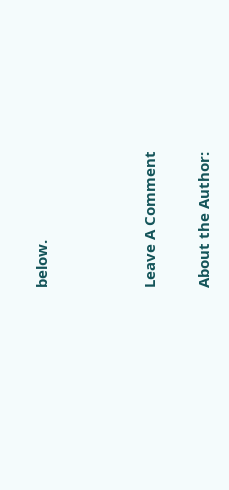below.



Leave A Comment

About the Author: